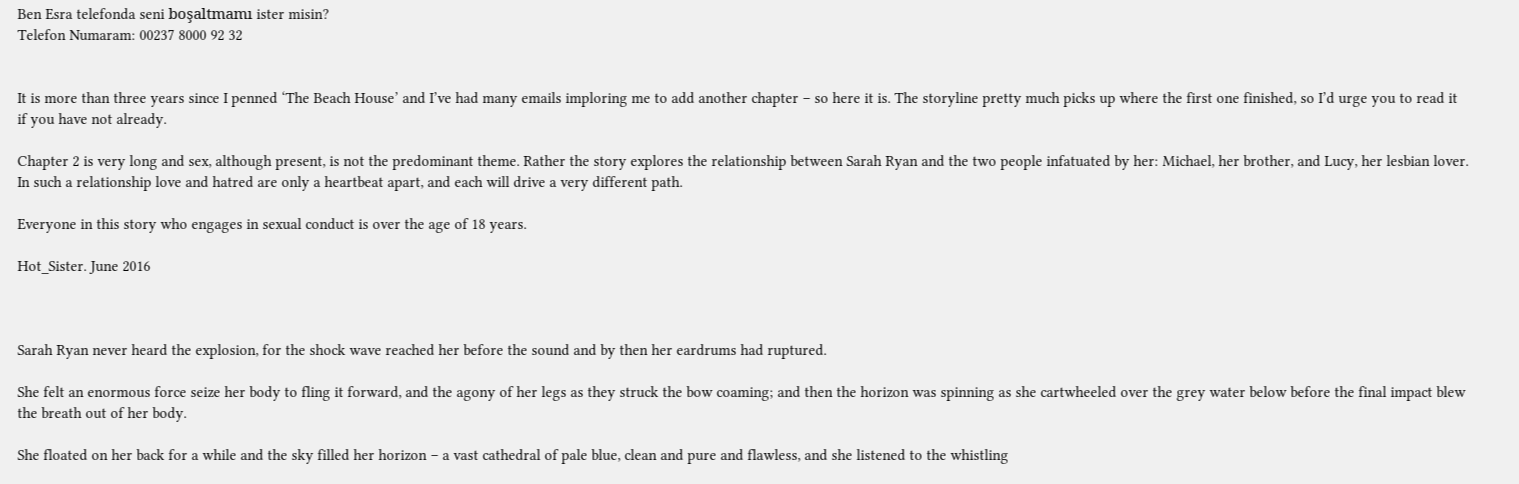Ben Esra telefonda seni boşaltmamı ister misin?
Telefon Numaram: 00237 8000 92 32


It is more than three years since I penned ‘The Beach House’ and I’ve had many emails imploring me to add another chapter – so here it is. The storyline pretty much picks up where the first one finished, so I’d urge you to read it if you have not already.

Chapter 2 is very long and sex, although present, is not the predominant theme. Rather the story explores the relationship between Sarah Ryan and the two people infatuated by her: Michael, her brother, and Lucy, her lesbian lover. In such a relationship love and hatred are only a heartbeat apart, and each will drive a very different path.

Everyone in this story who engages in sexual conduct is over the age of 18 years.

Hot_Sister. June 2016



Sarah Ryan never heard the explosion, for the shock wave reached her before the sound and by then her eardrums had ruptured.

She felt an enormous force seize her body to fling it forward, and the agony of her legs as they struck the bow coaming; and then the horizon was spinning as she cartwheeled over the grey water below before the final impact blew the breath out of her body.

She floated on her back for a while and the sky filled her horizon – a vast cathedral of pale blue, clean and pure and flawless, and she listened to the whistling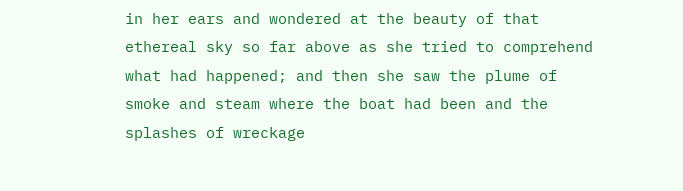in her ears and wondered at the beauty of that ethereal sky so far above as she tried to comprehend what had happened; and then she saw the plume of smoke and steam where the boat had been and the splashes of wreckage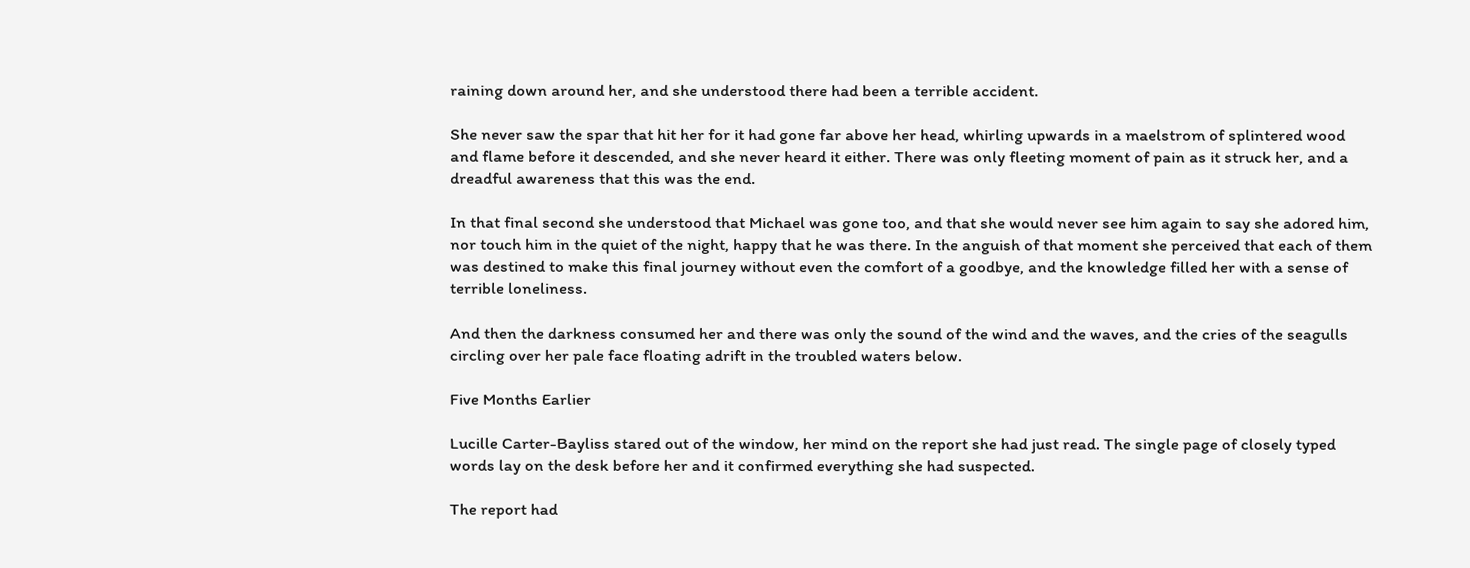raining down around her, and she understood there had been a terrible accident.

She never saw the spar that hit her for it had gone far above her head, whirling upwards in a maelstrom of splintered wood and flame before it descended, and she never heard it either. There was only fleeting moment of pain as it struck her, and a dreadful awareness that this was the end.

In that final second she understood that Michael was gone too, and that she would never see him again to say she adored him, nor touch him in the quiet of the night, happy that he was there. In the anguish of that moment she perceived that each of them was destined to make this final journey without even the comfort of a goodbye, and the knowledge filled her with a sense of terrible loneliness.

And then the darkness consumed her and there was only the sound of the wind and the waves, and the cries of the seagulls circling over her pale face floating adrift in the troubled waters below.

Five Months Earlier

Lucille Carter-Bayliss stared out of the window, her mind on the report she had just read. The single page of closely typed words lay on the desk before her and it confirmed everything she had suspected.

The report had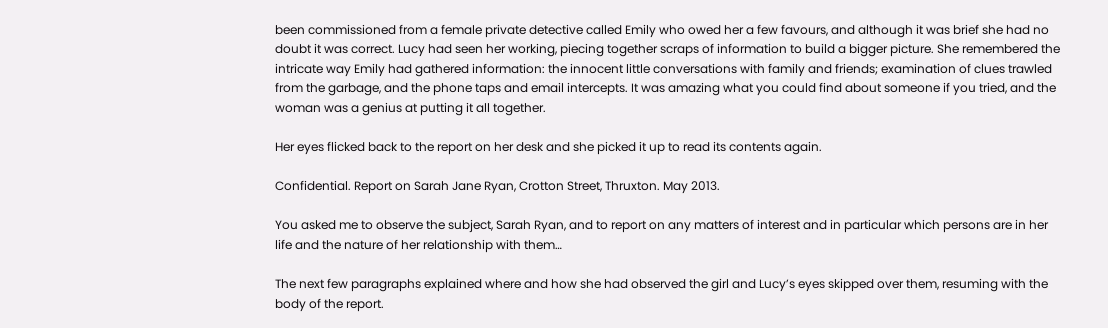been commissioned from a female private detective called Emily who owed her a few favours, and although it was brief she had no doubt it was correct. Lucy had seen her working, piecing together scraps of information to build a bigger picture. She remembered the intricate way Emily had gathered information: the innocent little conversations with family and friends; examination of clues trawled from the garbage, and the phone taps and email intercepts. It was amazing what you could find about someone if you tried, and the woman was a genius at putting it all together.

Her eyes flicked back to the report on her desk and she picked it up to read its contents again.

Confidential. Report on Sarah Jane Ryan, Crotton Street, Thruxton. May 2013.

You asked me to observe the subject, Sarah Ryan, and to report on any matters of interest and in particular which persons are in her life and the nature of her relationship with them…

The next few paragraphs explained where and how she had observed the girl and Lucy’s eyes skipped over them, resuming with the body of the report.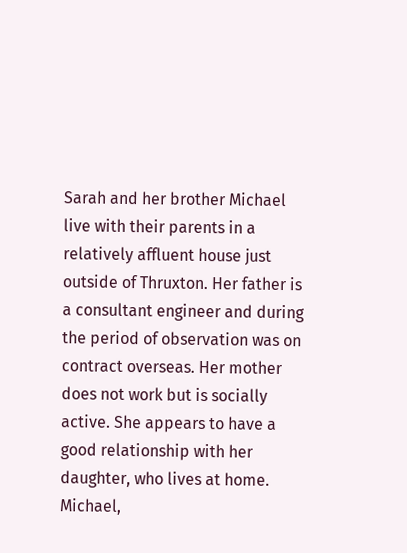Sarah and her brother Michael live with their parents in a relatively affluent house just outside of Thruxton. Her father is a consultant engineer and during the period of observation was on contract overseas. Her mother does not work but is socially active. She appears to have a good relationship with her daughter, who lives at home. Michael,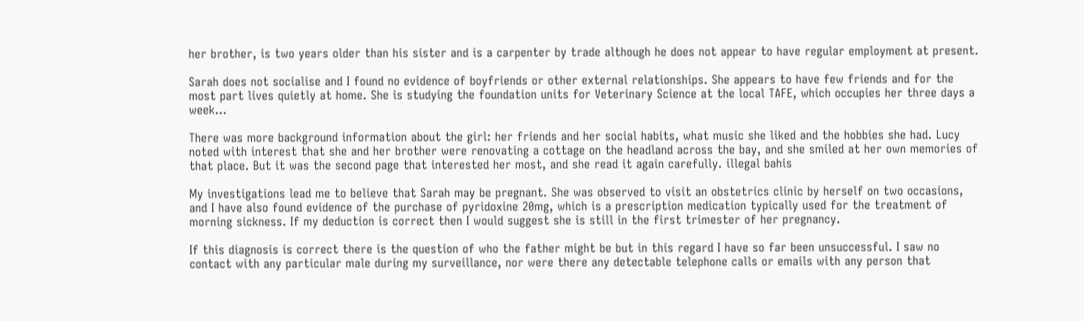her brother, is two years older than his sister and is a carpenter by trade although he does not appear to have regular employment at present.

Sarah does not socialise and I found no evidence of boyfriends or other external relationships. She appears to have few friends and for the most part lives quietly at home. She is studying the foundation units for Veterinary Science at the local TAFE, which occupies her three days a week…

There was more background information about the girl: her friends and her social habits, what music she liked and the hobbies she had. Lucy noted with interest that she and her brother were renovating a cottage on the headland across the bay, and she smiled at her own memories of that place. But it was the second page that interested her most, and she read it again carefully. illegal bahis

My investigations lead me to believe that Sarah may be pregnant. She was observed to visit an obstetrics clinic by herself on two occasions, and I have also found evidence of the purchase of pyridoxine 20mg, which is a prescription medication typically used for the treatment of morning sickness. If my deduction is correct then I would suggest she is still in the first trimester of her pregnancy.

If this diagnosis is correct there is the question of who the father might be but in this regard I have so far been unsuccessful. I saw no contact with any particular male during my surveillance, nor were there any detectable telephone calls or emails with any person that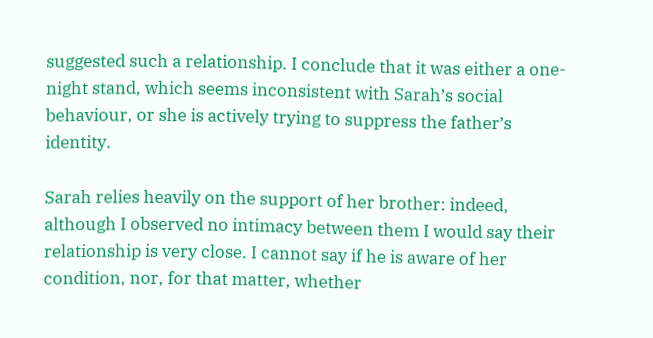suggested such a relationship. I conclude that it was either a one-night stand, which seems inconsistent with Sarah’s social behaviour, or she is actively trying to suppress the father’s identity.

Sarah relies heavily on the support of her brother: indeed, although I observed no intimacy between them I would say their relationship is very close. I cannot say if he is aware of her condition, nor, for that matter, whether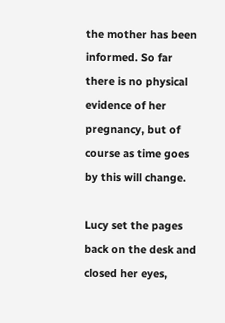the mother has been informed. So far there is no physical evidence of her pregnancy, but of course as time goes by this will change.

Lucy set the pages back on the desk and closed her eyes,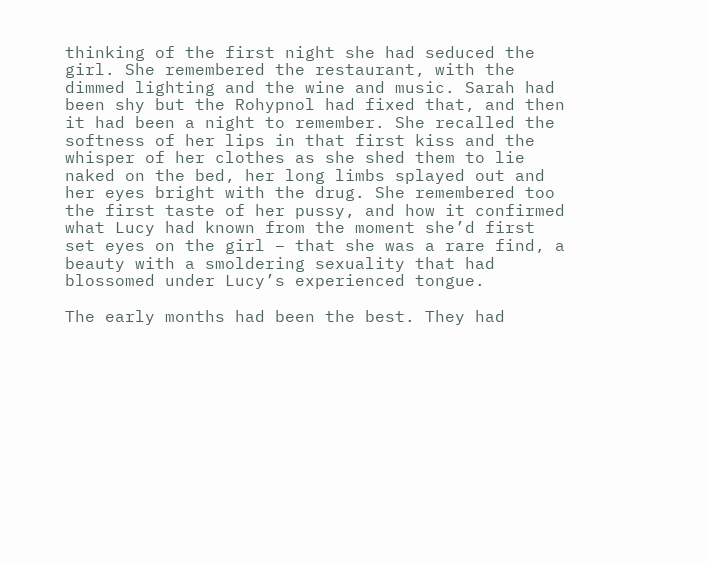thinking of the first night she had seduced the girl. She remembered the restaurant, with the dimmed lighting and the wine and music. Sarah had been shy but the Rohypnol had fixed that, and then it had been a night to remember. She recalled the softness of her lips in that first kiss and the whisper of her clothes as she shed them to lie naked on the bed, her long limbs splayed out and her eyes bright with the drug. She remembered too the first taste of her pussy, and how it confirmed what Lucy had known from the moment she’d first set eyes on the girl – that she was a rare find, a beauty with a smoldering sexuality that had blossomed under Lucy’s experienced tongue.

The early months had been the best. They had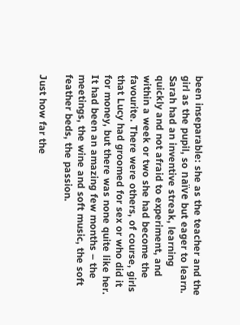been inseparable: she as the teacher and the girl as the pupil, so naïve but eager to learn. Sarah had an inventive streak, learning quickly and not afraid to experiment, and within a week or two she had become the favourite. There were others, of course, girls that Lucy had groomed for sex or who did it for money, but there was none quite like her. It had been an amazing few months – the meetings, the wine and soft music, the soft feather beds, the passion.

Just how far the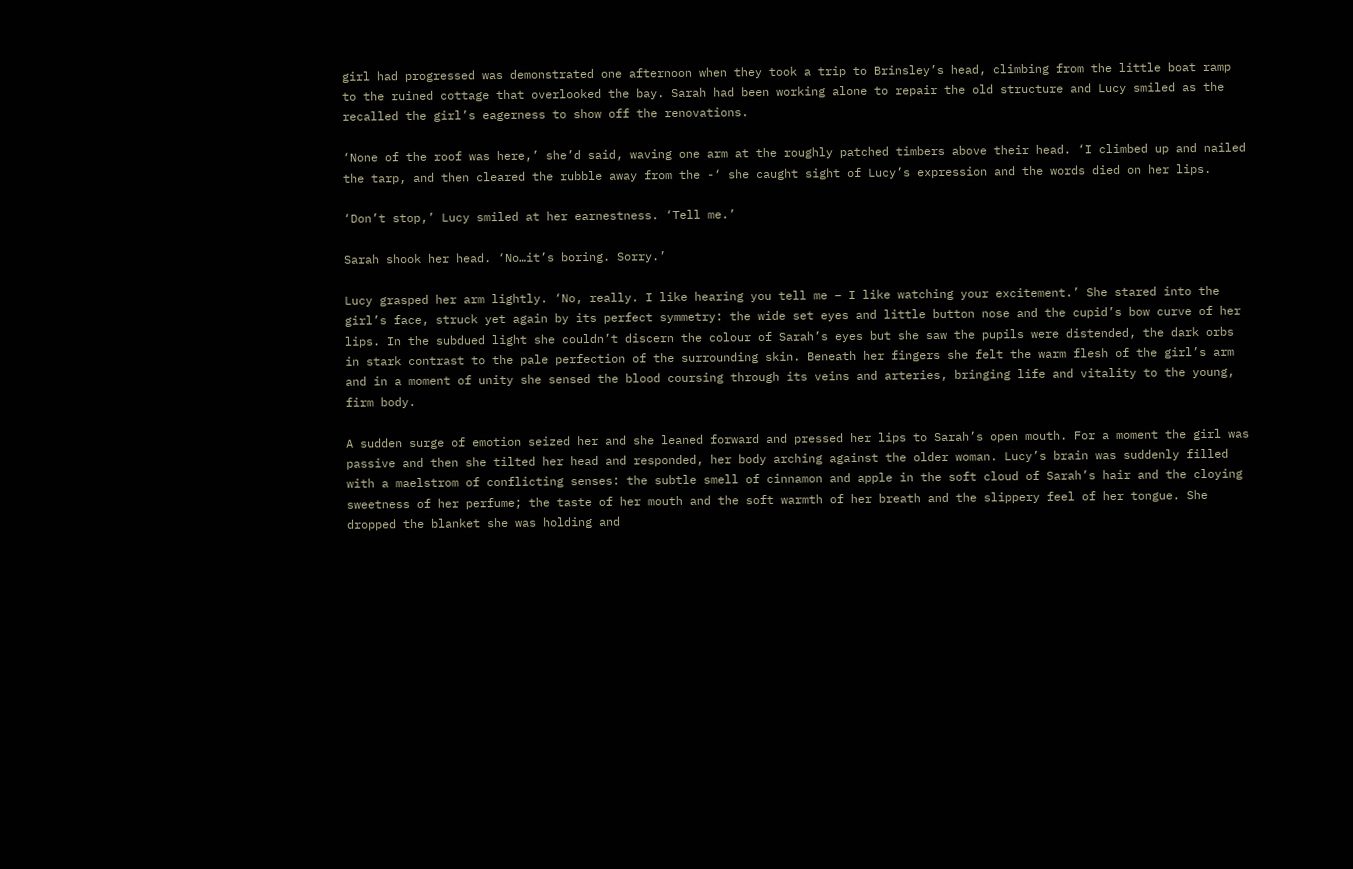girl had progressed was demonstrated one afternoon when they took a trip to Brinsley’s head, climbing from the little boat ramp to the ruined cottage that overlooked the bay. Sarah had been working alone to repair the old structure and Lucy smiled as the recalled the girl’s eagerness to show off the renovations.

‘None of the roof was here,’ she’d said, waving one arm at the roughly patched timbers above their head. ‘I climbed up and nailed the tarp, and then cleared the rubble away from the -‘ she caught sight of Lucy’s expression and the words died on her lips.

‘Don’t stop,’ Lucy smiled at her earnestness. ‘Tell me.’

Sarah shook her head. ‘No…it’s boring. Sorry.’

Lucy grasped her arm lightly. ‘No, really. I like hearing you tell me – I like watching your excitement.’ She stared into the girl’s face, struck yet again by its perfect symmetry: the wide set eyes and little button nose and the cupid’s bow curve of her lips. In the subdued light she couldn’t discern the colour of Sarah’s eyes but she saw the pupils were distended, the dark orbs in stark contrast to the pale perfection of the surrounding skin. Beneath her fingers she felt the warm flesh of the girl’s arm and in a moment of unity she sensed the blood coursing through its veins and arteries, bringing life and vitality to the young, firm body.

A sudden surge of emotion seized her and she leaned forward and pressed her lips to Sarah’s open mouth. For a moment the girl was passive and then she tilted her head and responded, her body arching against the older woman. Lucy’s brain was suddenly filled with a maelstrom of conflicting senses: the subtle smell of cinnamon and apple in the soft cloud of Sarah’s hair and the cloying sweetness of her perfume; the taste of her mouth and the soft warmth of her breath and the slippery feel of her tongue. She dropped the blanket she was holding and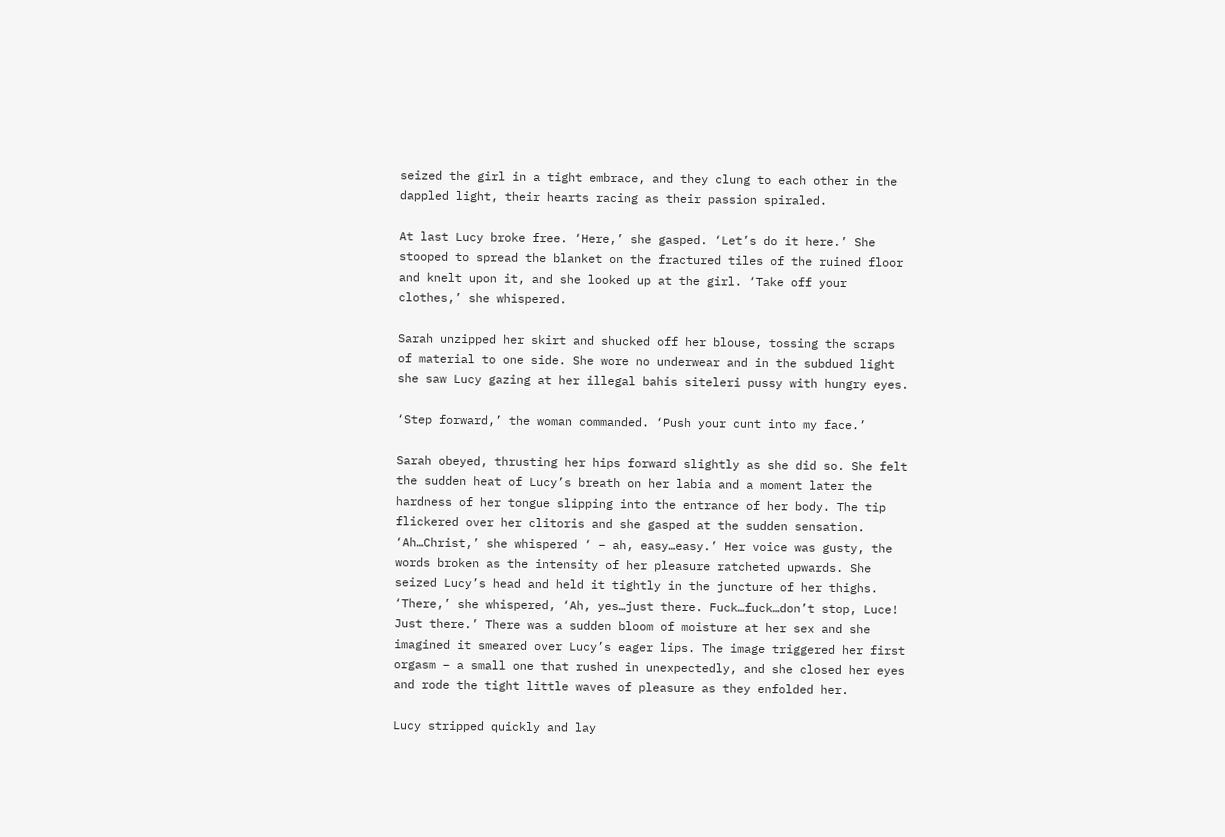seized the girl in a tight embrace, and they clung to each other in the dappled light, their hearts racing as their passion spiraled.

At last Lucy broke free. ‘Here,’ she gasped. ‘Let’s do it here.’ She stooped to spread the blanket on the fractured tiles of the ruined floor and knelt upon it, and she looked up at the girl. ‘Take off your clothes,’ she whispered.

Sarah unzipped her skirt and shucked off her blouse, tossing the scraps of material to one side. She wore no underwear and in the subdued light she saw Lucy gazing at her illegal bahis siteleri pussy with hungry eyes.

‘Step forward,’ the woman commanded. ‘Push your cunt into my face.’

Sarah obeyed, thrusting her hips forward slightly as she did so. She felt the sudden heat of Lucy’s breath on her labia and a moment later the hardness of her tongue slipping into the entrance of her body. The tip flickered over her clitoris and she gasped at the sudden sensation. ‘Ah…Christ,’ she whispered ‘ – ah, easy…easy.’ Her voice was gusty, the words broken as the intensity of her pleasure ratcheted upwards. She seized Lucy’s head and held it tightly in the juncture of her thighs. ‘There,’ she whispered, ‘Ah, yes…just there. Fuck…fuck…don’t stop, Luce! Just there.’ There was a sudden bloom of moisture at her sex and she imagined it smeared over Lucy’s eager lips. The image triggered her first orgasm – a small one that rushed in unexpectedly, and she closed her eyes and rode the tight little waves of pleasure as they enfolded her.

Lucy stripped quickly and lay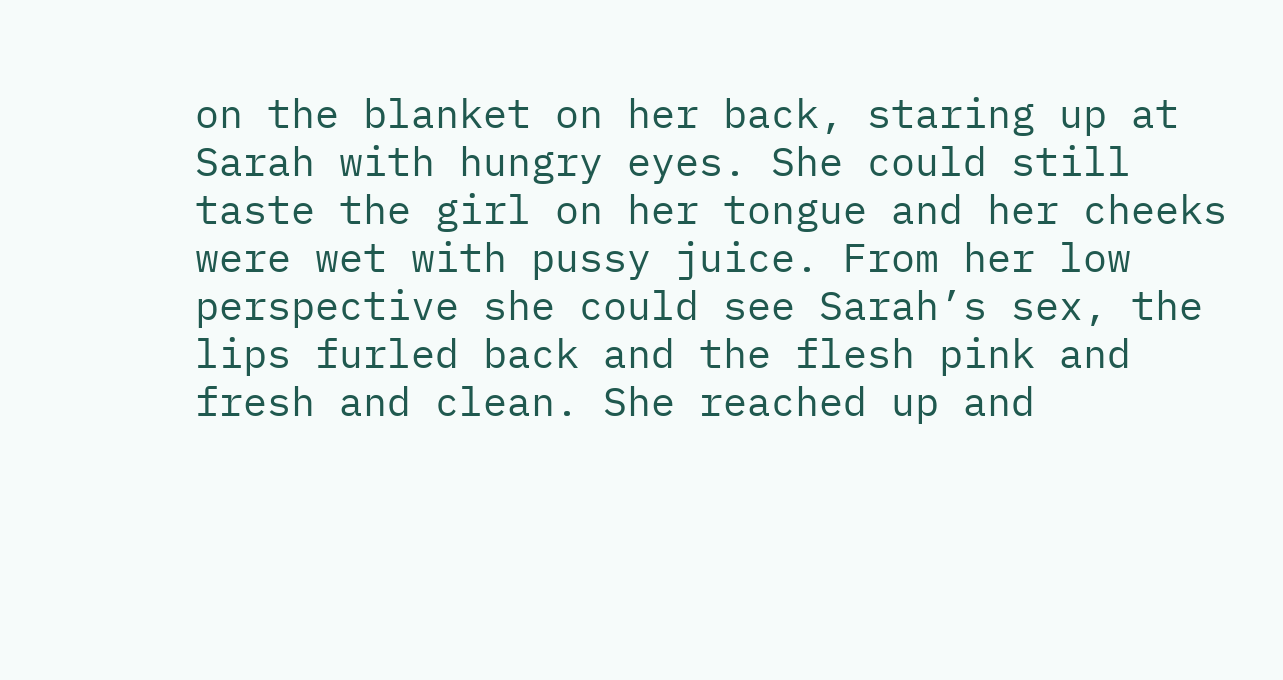on the blanket on her back, staring up at Sarah with hungry eyes. She could still taste the girl on her tongue and her cheeks were wet with pussy juice. From her low perspective she could see Sarah’s sex, the lips furled back and the flesh pink and fresh and clean. She reached up and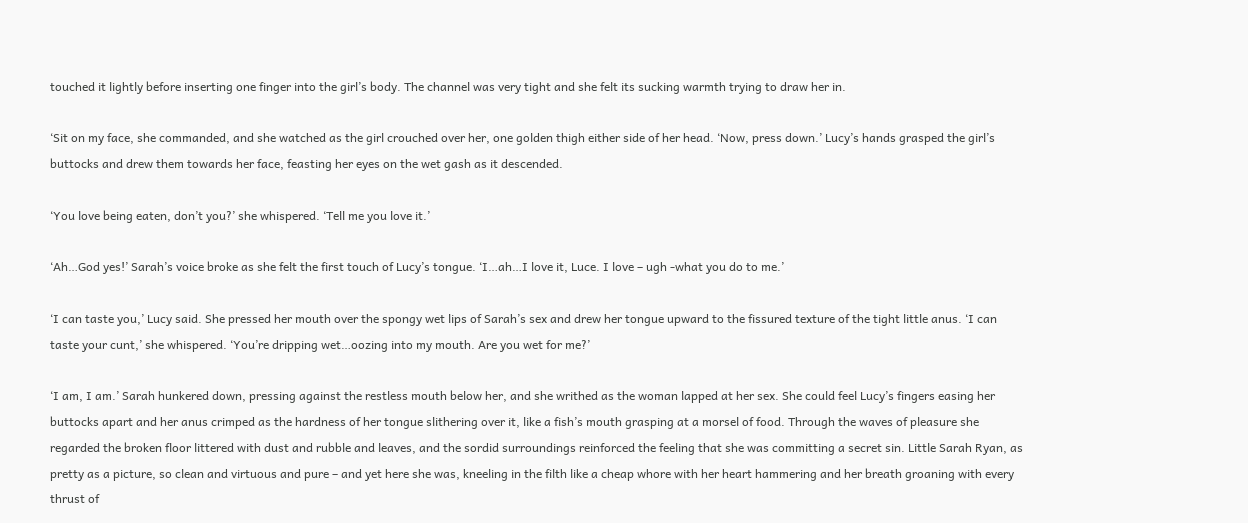touched it lightly before inserting one finger into the girl’s body. The channel was very tight and she felt its sucking warmth trying to draw her in.

‘Sit on my face, she commanded, and she watched as the girl crouched over her, one golden thigh either side of her head. ‘Now, press down.’ Lucy’s hands grasped the girl’s buttocks and drew them towards her face, feasting her eyes on the wet gash as it descended.

‘You love being eaten, don’t you?’ she whispered. ‘Tell me you love it.’

‘Ah…God yes!’ Sarah’s voice broke as she felt the first touch of Lucy’s tongue. ‘I…ah…I love it, Luce. I love – ugh -what you do to me.’

‘I can taste you,’ Lucy said. She pressed her mouth over the spongy wet lips of Sarah’s sex and drew her tongue upward to the fissured texture of the tight little anus. ‘I can taste your cunt,’ she whispered. ‘You’re dripping wet…oozing into my mouth. Are you wet for me?’

‘I am, I am.’ Sarah hunkered down, pressing against the restless mouth below her, and she writhed as the woman lapped at her sex. She could feel Lucy’s fingers easing her buttocks apart and her anus crimped as the hardness of her tongue slithering over it, like a fish’s mouth grasping at a morsel of food. Through the waves of pleasure she regarded the broken floor littered with dust and rubble and leaves, and the sordid surroundings reinforced the feeling that she was committing a secret sin. Little Sarah Ryan, as pretty as a picture, so clean and virtuous and pure – and yet here she was, kneeling in the filth like a cheap whore with her heart hammering and her breath groaning with every thrust of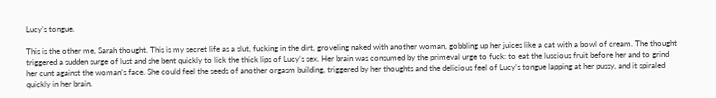Lucy’s tongue.

This is the other me, Sarah thought. This is my secret life as a slut, fucking in the dirt, groveling naked with another woman, gobbling up her juices like a cat with a bowl of cream. The thought triggered a sudden surge of lust and she bent quickly to lick the thick lips of Lucy’s sex. Her brain was consumed by the primeval urge to fuck: to eat the luscious fruit before her and to grind her cunt against the woman’s face. She could feel the seeds of another orgasm building, triggered by her thoughts and the delicious feel of Lucy’s tongue lapping at her pussy, and it spiraled quickly in her brain.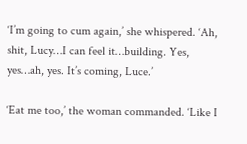‘I’m going to cum again,’ she whispered. ‘Ah, shit, Lucy…I can feel it…building. Yes, yes…ah, yes. It’s coming, Luce.’

‘Eat me too,’ the woman commanded. ‘Like I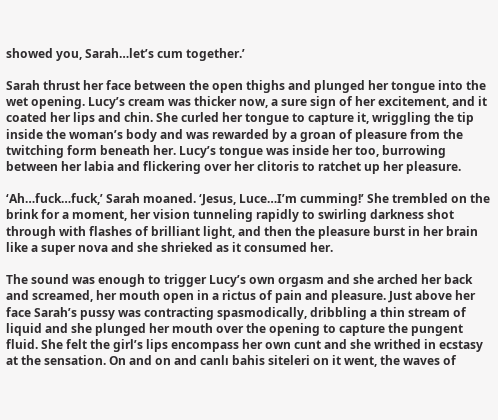showed you, Sarah…let’s cum together.’

Sarah thrust her face between the open thighs and plunged her tongue into the wet opening. Lucy’s cream was thicker now, a sure sign of her excitement, and it coated her lips and chin. She curled her tongue to capture it, wriggling the tip inside the woman’s body and was rewarded by a groan of pleasure from the twitching form beneath her. Lucy’s tongue was inside her too, burrowing between her labia and flickering over her clitoris to ratchet up her pleasure.

‘Ah…fuck…fuck,’ Sarah moaned. ‘Jesus, Luce…I’m cumming!’ She trembled on the brink for a moment, her vision tunneling rapidly to swirling darkness shot through with flashes of brilliant light, and then the pleasure burst in her brain like a super nova and she shrieked as it consumed her.

The sound was enough to trigger Lucy’s own orgasm and she arched her back and screamed, her mouth open in a rictus of pain and pleasure. Just above her face Sarah’s pussy was contracting spasmodically, dribbling a thin stream of liquid and she plunged her mouth over the opening to capture the pungent fluid. She felt the girl’s lips encompass her own cunt and she writhed in ecstasy at the sensation. On and on and canlı bahis siteleri on it went, the waves of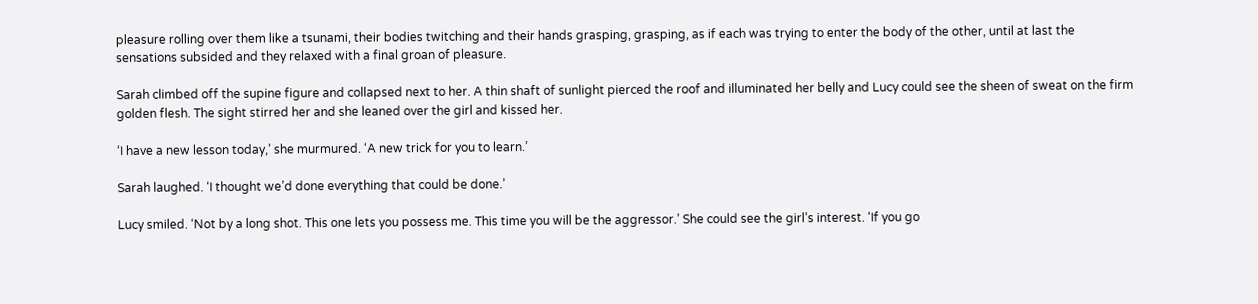pleasure rolling over them like a tsunami, their bodies twitching and their hands grasping, grasping, as if each was trying to enter the body of the other, until at last the sensations subsided and they relaxed with a final groan of pleasure.

Sarah climbed off the supine figure and collapsed next to her. A thin shaft of sunlight pierced the roof and illuminated her belly and Lucy could see the sheen of sweat on the firm golden flesh. The sight stirred her and she leaned over the girl and kissed her.

‘I have a new lesson today,’ she murmured. ‘A new trick for you to learn.’

Sarah laughed. ‘I thought we’d done everything that could be done.’

Lucy smiled. ‘Not by a long shot. This one lets you possess me. This time you will be the aggressor.’ She could see the girl’s interest. ‘If you go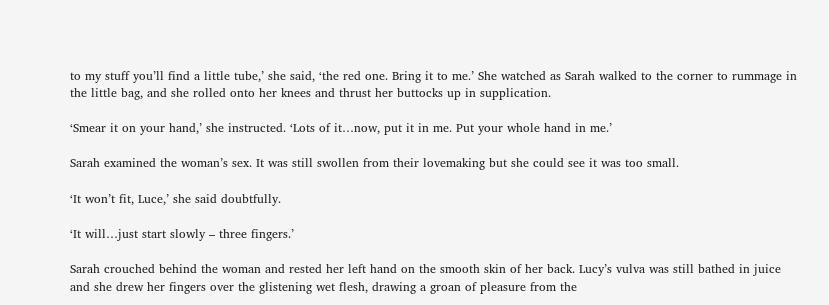to my stuff you’ll find a little tube,’ she said, ‘the red one. Bring it to me.’ She watched as Sarah walked to the corner to rummage in the little bag, and she rolled onto her knees and thrust her buttocks up in supplication.

‘Smear it on your hand,’ she instructed. ‘Lots of it…now, put it in me. Put your whole hand in me.’

Sarah examined the woman’s sex. It was still swollen from their lovemaking but she could see it was too small.

‘It won’t fit, Luce,’ she said doubtfully.

‘It will…just start slowly – three fingers.’

Sarah crouched behind the woman and rested her left hand on the smooth skin of her back. Lucy’s vulva was still bathed in juice and she drew her fingers over the glistening wet flesh, drawing a groan of pleasure from the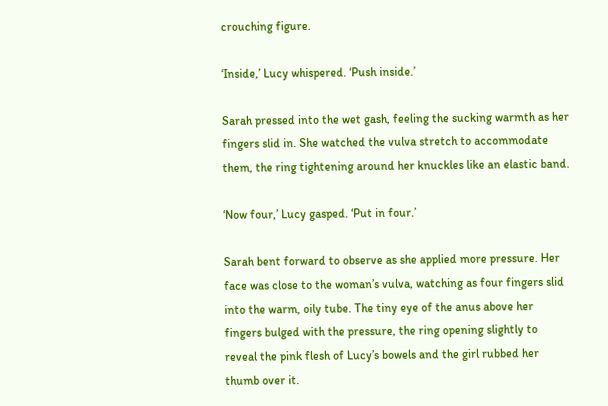crouching figure.

‘Inside,’ Lucy whispered. ‘Push inside.’

Sarah pressed into the wet gash, feeling the sucking warmth as her fingers slid in. She watched the vulva stretch to accommodate them, the ring tightening around her knuckles like an elastic band.

‘Now four,’ Lucy gasped. ‘Put in four.’

Sarah bent forward to observe as she applied more pressure. Her face was close to the woman’s vulva, watching as four fingers slid into the warm, oily tube. The tiny eye of the anus above her fingers bulged with the pressure, the ring opening slightly to reveal the pink flesh of Lucy’s bowels and the girl rubbed her thumb over it.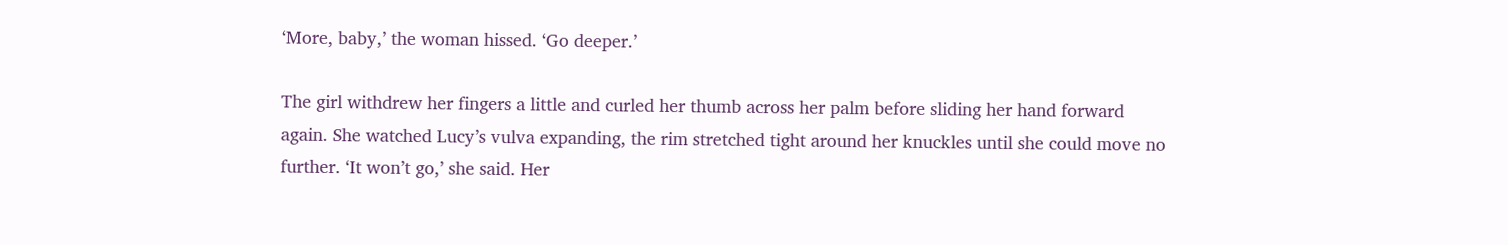‘More, baby,’ the woman hissed. ‘Go deeper.’

The girl withdrew her fingers a little and curled her thumb across her palm before sliding her hand forward again. She watched Lucy’s vulva expanding, the rim stretched tight around her knuckles until she could move no further. ‘It won’t go,’ she said. Her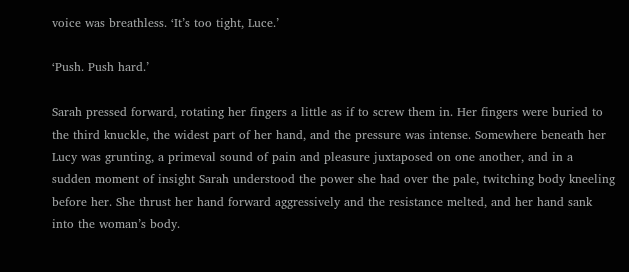voice was breathless. ‘It’s too tight, Luce.’

‘Push. Push hard.’

Sarah pressed forward, rotating her fingers a little as if to screw them in. Her fingers were buried to the third knuckle, the widest part of her hand, and the pressure was intense. Somewhere beneath her Lucy was grunting, a primeval sound of pain and pleasure juxtaposed on one another, and in a sudden moment of insight Sarah understood the power she had over the pale, twitching body kneeling before her. She thrust her hand forward aggressively and the resistance melted, and her hand sank into the woman’s body.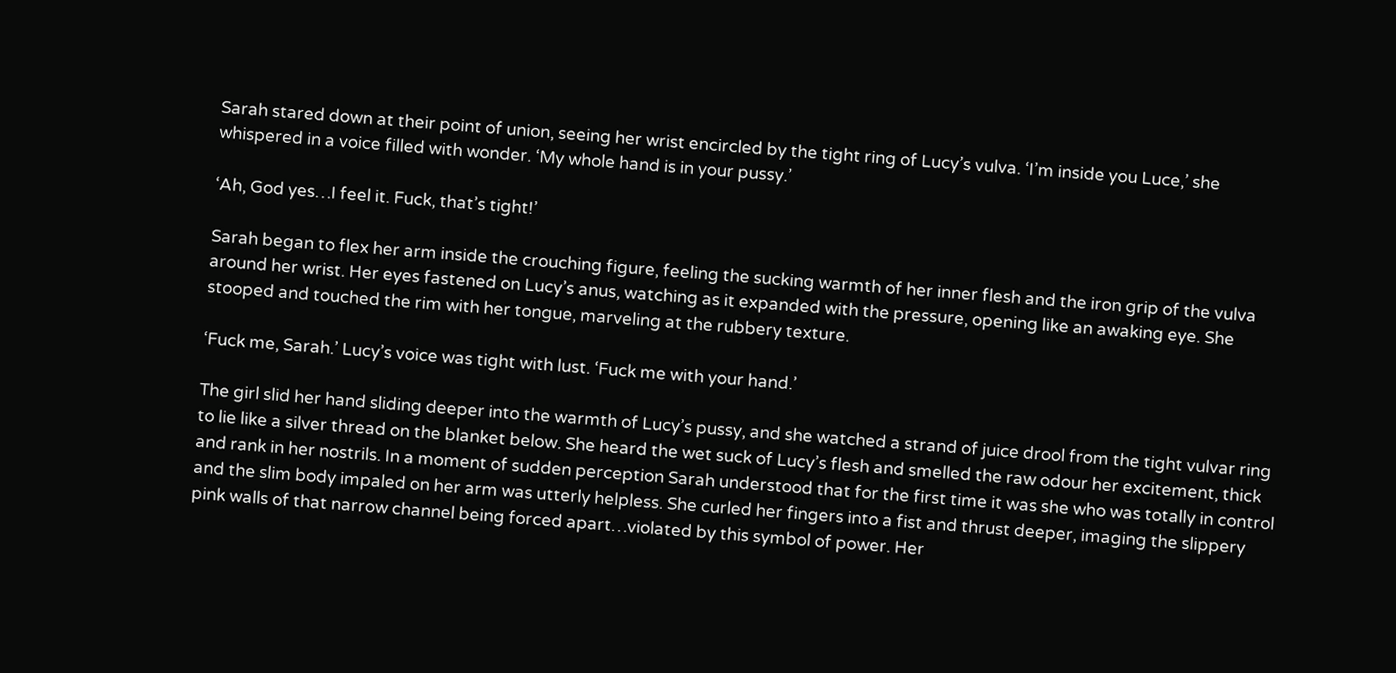Sarah stared down at their point of union, seeing her wrist encircled by the tight ring of Lucy’s vulva. ‘I’m inside you Luce,’ she whispered in a voice filled with wonder. ‘My whole hand is in your pussy.’

‘Ah, God yes…I feel it. Fuck, that’s tight!’

Sarah began to flex her arm inside the crouching figure, feeling the sucking warmth of her inner flesh and the iron grip of the vulva around her wrist. Her eyes fastened on Lucy’s anus, watching as it expanded with the pressure, opening like an awaking eye. She stooped and touched the rim with her tongue, marveling at the rubbery texture.

‘Fuck me, Sarah.’ Lucy’s voice was tight with lust. ‘Fuck me with your hand.’

The girl slid her hand sliding deeper into the warmth of Lucy’s pussy, and she watched a strand of juice drool from the tight vulvar ring to lie like a silver thread on the blanket below. She heard the wet suck of Lucy’s flesh and smelled the raw odour her excitement, thick and rank in her nostrils. In a moment of sudden perception Sarah understood that for the first time it was she who was totally in control and the slim body impaled on her arm was utterly helpless. She curled her fingers into a fist and thrust deeper, imaging the slippery pink walls of that narrow channel being forced apart…violated by this symbol of power. Her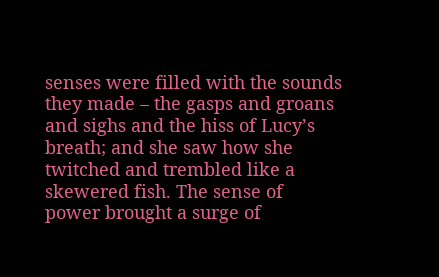senses were filled with the sounds they made – the gasps and groans and sighs and the hiss of Lucy’s breath; and she saw how she twitched and trembled like a skewered fish. The sense of power brought a surge of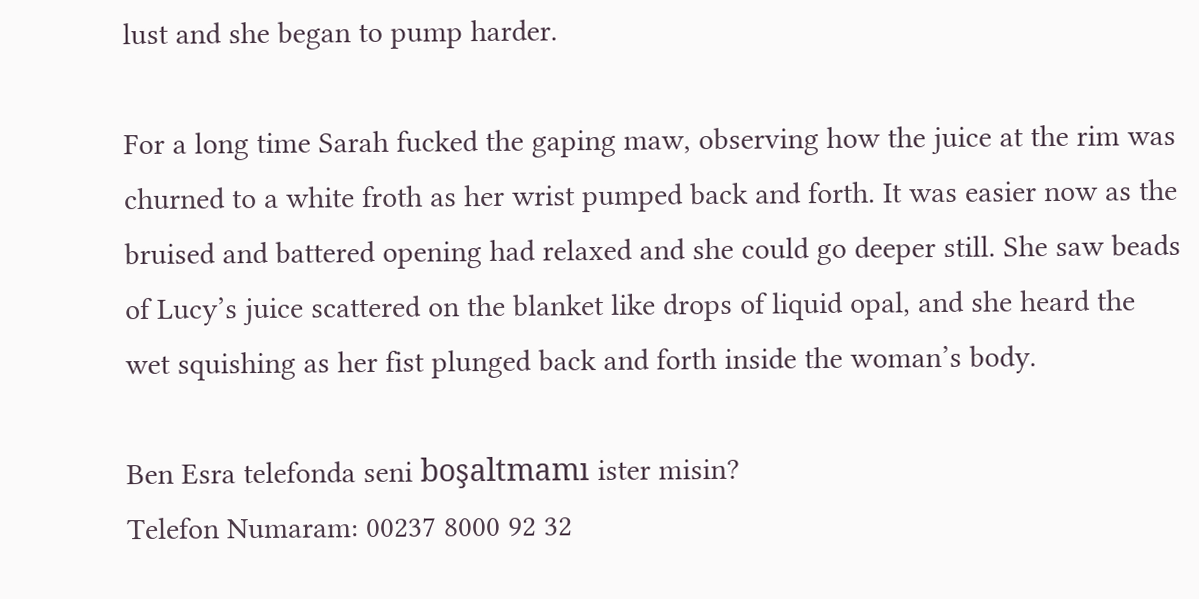lust and she began to pump harder.

For a long time Sarah fucked the gaping maw, observing how the juice at the rim was churned to a white froth as her wrist pumped back and forth. It was easier now as the bruised and battered opening had relaxed and she could go deeper still. She saw beads of Lucy’s juice scattered on the blanket like drops of liquid opal, and she heard the wet squishing as her fist plunged back and forth inside the woman’s body.

Ben Esra telefonda seni boşaltmamı ister misin?
Telefon Numaram: 00237 8000 92 32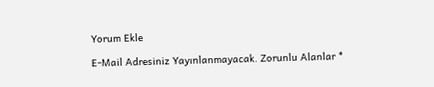Yorum Ekle

E-Mail Adresiniz Yayınlanmayacak. Zorunlu Alanlar *